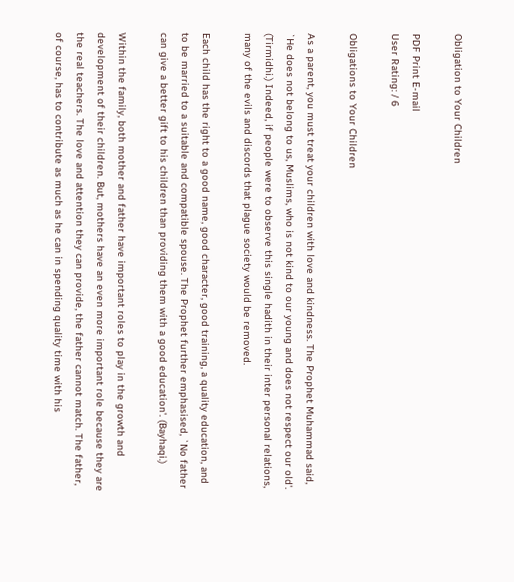Obligation to Your Children

PDF Print E-mail
User Rating: / 6

Obligations to Your Children

As a parent, you must treat your children with love and kindness. The Prophet Muhammad said, `He does not belong to us, Muslims, who is not kind to our young and does not respect our old'. (Tirmidhi.) Indeed, if people were to observe this single hadith in their inter personal relations, many of the evils and discords that plague society would be removed.

Each child has the right to a good name, good character, good training, a quality education, and to be married to a suitable and compatible spouse. The Prophet further emphasised, `No father can give a better gift to his children than providing them with a good education'. (Bayhaqi.)

Within the family, both mother and father have important roles to play in the growth and development of their children. But, mothers have an even more important role because they are the real teachers. The love and attention they can provide, the father cannot match. The father, of course, has to contribute as much as he can in spending quality time with his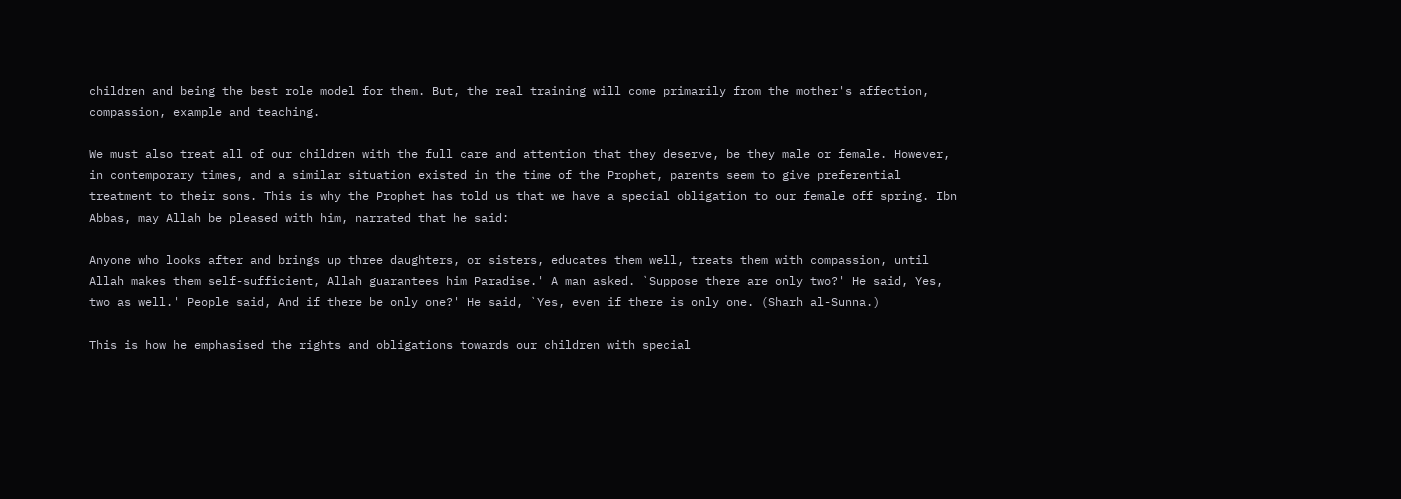children and being the best role model for them. But, the real training will come primarily from the mother's affection, compassion, example and teaching.

We must also treat all of our children with the full care and attention that they deserve, be they male or female. However, in contemporary times, and a similar situation existed in the time of the Prophet, parents seem to give preferential treatment to their sons. This is why the Prophet has told us that we have a special obligation to our female off spring. Ibn Abbas, may Allah be pleased with him, narrated that he said:

Anyone who looks after and brings up three daughters, or sisters, educates them well, treats them with compassion, until Allah makes them self-sufficient, Allah guarantees him Paradise.' A man asked. `Suppose there are only two?' He said, Yes, two as well.' People said, And if there be only one?' He said, `Yes, even if there is only one. (Sharh al-Sunna.)

This is how he emphasised the rights and obligations towards our children with special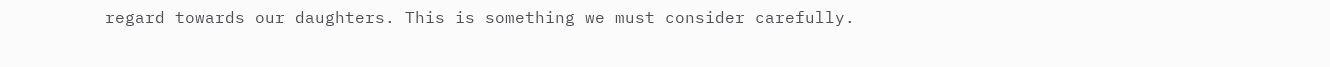regard towards our daughters. This is something we must consider carefully.